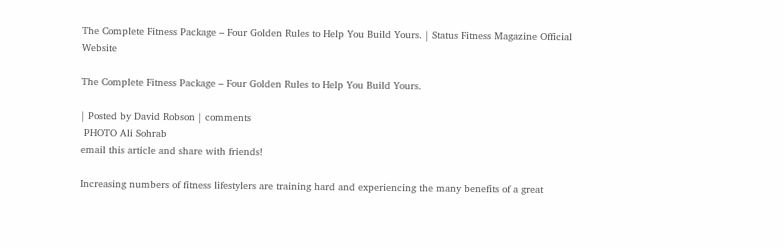The Complete Fitness Package – Four Golden Rules to Help You Build Yours. | Status Fitness Magazine Official Website

The Complete Fitness Package – Four Golden Rules to Help You Build Yours.

| Posted by David Robson | comments
 PHOTO Ali Sohrab
email this article and share with friends!

Increasing numbers of fitness lifestylers are training hard and experiencing the many benefits of a great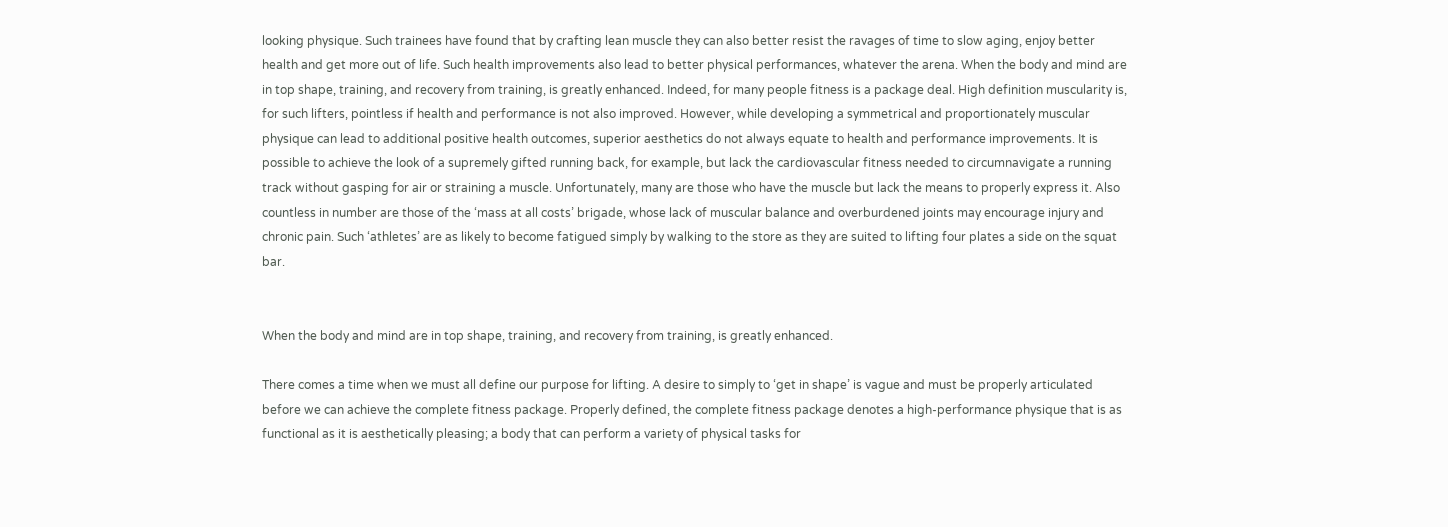looking physique. Such trainees have found that by crafting lean muscle they can also better resist the ravages of time to slow aging, enjoy better health and get more out of life. Such health improvements also lead to better physical performances, whatever the arena. When the body and mind are in top shape, training, and recovery from training, is greatly enhanced. Indeed, for many people fitness is a package deal. High definition muscularity is, for such lifters, pointless if health and performance is not also improved. However, while developing a symmetrical and proportionately muscular physique can lead to additional positive health outcomes, superior aesthetics do not always equate to health and performance improvements. It is possible to achieve the look of a supremely gifted running back, for example, but lack the cardiovascular fitness needed to circumnavigate a running track without gasping for air or straining a muscle. Unfortunately, many are those who have the muscle but lack the means to properly express it. Also countless in number are those of the ‘mass at all costs’ brigade, whose lack of muscular balance and overburdened joints may encourage injury and chronic pain. Such ‘athletes’ are as likely to become fatigued simply by walking to the store as they are suited to lifting four plates a side on the squat bar.


When the body and mind are in top shape, training, and recovery from training, is greatly enhanced.

There comes a time when we must all define our purpose for lifting. A desire to simply to ‘get in shape’ is vague and must be properly articulated before we can achieve the complete fitness package. Properly defined, the complete fitness package denotes a high-performance physique that is as functional as it is aesthetically pleasing; a body that can perform a variety of physical tasks for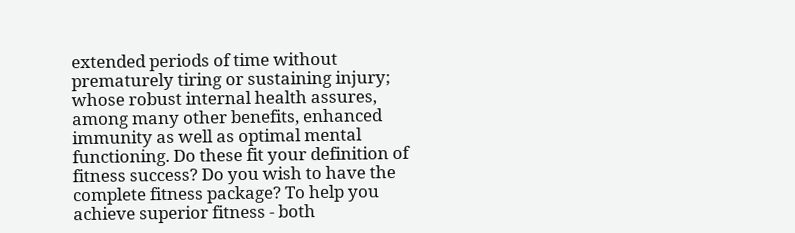extended periods of time without prematurely tiring or sustaining injury; whose robust internal health assures, among many other benefits, enhanced immunity as well as optimal mental functioning. Do these fit your definition of fitness success? Do you wish to have the complete fitness package? To help you achieve superior fitness - both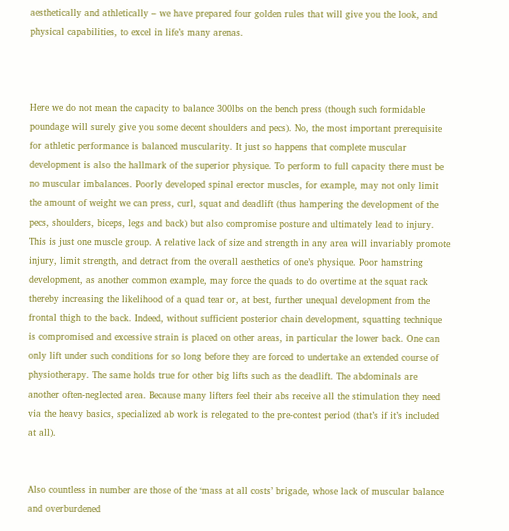aesthetically and athletically – we have prepared four golden rules that will give you the look, and physical capabilities, to excel in life’s many arenas.



Here we do not mean the capacity to balance 300lbs on the bench press (though such formidable poundage will surely give you some decent shoulders and pecs). No, the most important prerequisite for athletic performance is balanced muscularity. It just so happens that complete muscular development is also the hallmark of the superior physique. To perform to full capacity there must be no muscular imbalances. Poorly developed spinal erector muscles, for example, may not only limit the amount of weight we can press, curl, squat and deadlift (thus hampering the development of the pecs, shoulders, biceps, legs and back) but also compromise posture and ultimately lead to injury. This is just one muscle group. A relative lack of size and strength in any area will invariably promote injury, limit strength, and detract from the overall aesthetics of one’s physique. Poor hamstring development, as another common example, may force the quads to do overtime at the squat rack thereby increasing the likelihood of a quad tear or, at best, further unequal development from the frontal thigh to the back. Indeed, without sufficient posterior chain development, squatting technique is compromised and excessive strain is placed on other areas, in particular the lower back. One can only lift under such conditions for so long before they are forced to undertake an extended course of physiotherapy. The same holds true for other big lifts such as the deadlift. The abdominals are another often-neglected area. Because many lifters feel their abs receive all the stimulation they need via the heavy basics, specialized ab work is relegated to the pre-contest period (that’s if it’s included at all).


Also countless in number are those of the ‘mass at all costs’ brigade, whose lack of muscular balance and overburdened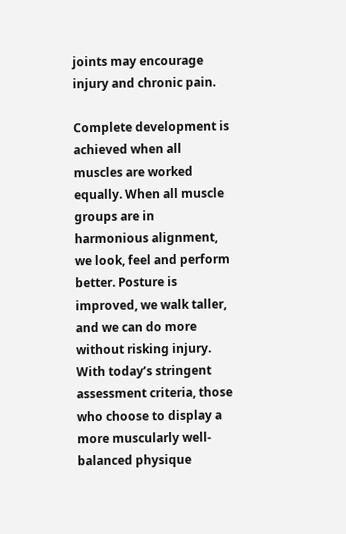joints may encourage injury and chronic pain.

Complete development is achieved when all muscles are worked equally. When all muscle groups are in harmonious alignment, we look, feel and perform better. Posture is improved, we walk taller, and we can do more without risking injury. With today’s stringent assessment criteria, those who choose to display a more muscularly well-balanced physique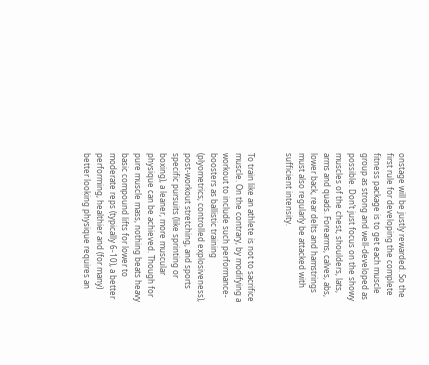onstage will be justly rewarded. So the first rule for developing the complete fitness package is to get each muscle group as strong and well-developed as possible. Don’t just focus on the showy muscles of the chest, shoulders, lats, arms and quads. Forearms, calves, abs, lower back, rear delts and hamstrings must also regularly be attacked with sufficient intensity.


To train like an athlete is not to sacrifice muscle. On the contrary, by modifying a workout to include such performance-boosters as ballistic training (plyometrics; controlled explosiveness), post-workout stretching, and sports specific pursuits (like sprinting or boxing), a leaner, more muscular physique can be achieved. Though for pure muscle mass, nothing beats heavy basic compound lifts for lower to moderate reps (typically 6-10), a better performing, healthier and (for many) better looking physique requires an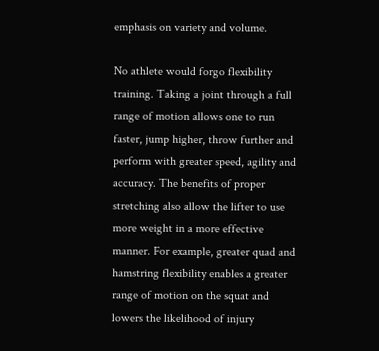emphasis on variety and volume.

No athlete would forgo flexibility training. Taking a joint through a full range of motion allows one to run faster, jump higher, throw further and perform with greater speed, agility and accuracy. The benefits of proper stretching also allow the lifter to use more weight in a more effective manner. For example, greater quad and hamstring flexibility enables a greater range of motion on the squat and lowers the likelihood of injury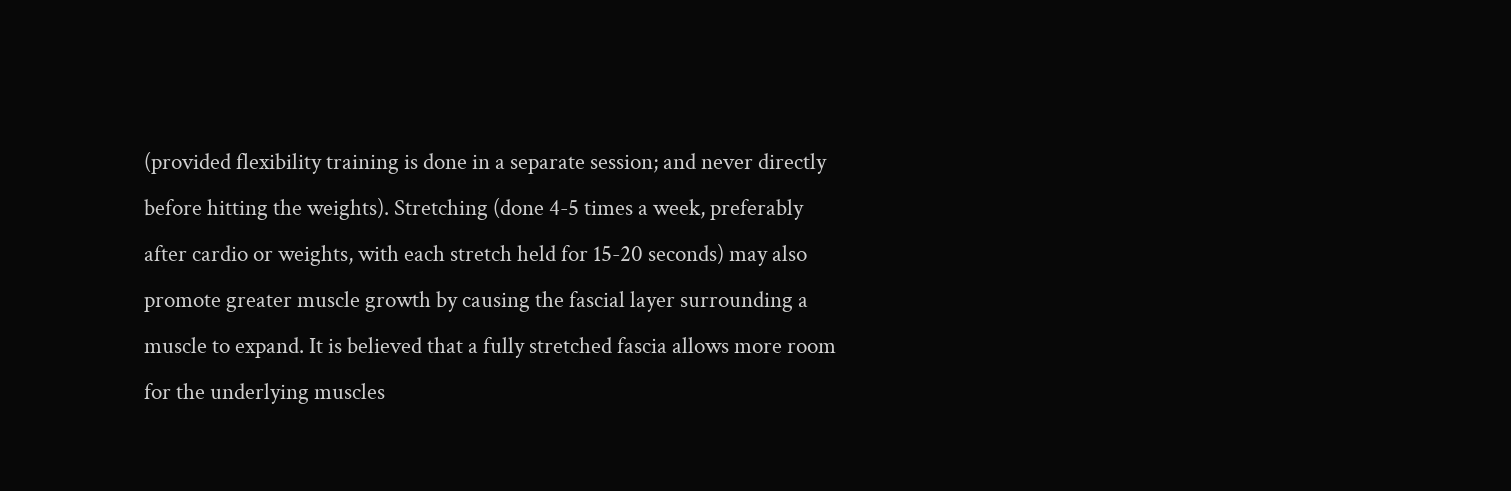(provided flexibility training is done in a separate session; and never directly before hitting the weights). Stretching (done 4-5 times a week, preferably after cardio or weights, with each stretch held for 15-20 seconds) may also promote greater muscle growth by causing the fascial layer surrounding a muscle to expand. It is believed that a fully stretched fascia allows more room for the underlying muscles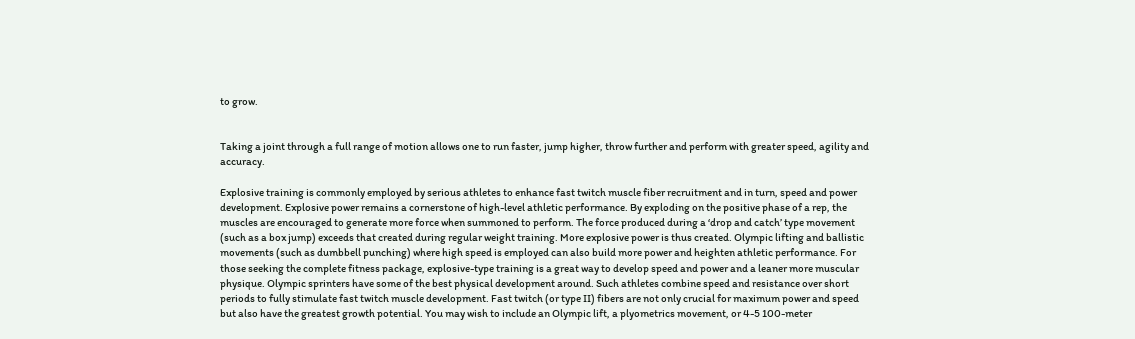to grow.


Taking a joint through a full range of motion allows one to run faster, jump higher, throw further and perform with greater speed, agility and accuracy.

Explosive training is commonly employed by serious athletes to enhance fast twitch muscle fiber recruitment and in turn, speed and power development. Explosive power remains a cornerstone of high-level athletic performance. By exploding on the positive phase of a rep, the muscles are encouraged to generate more force when summoned to perform. The force produced during a ‘drop and catch’ type movement (such as a box jump) exceeds that created during regular weight training. More explosive power is thus created. Olympic lifting and ballistic movements (such as dumbbell punching) where high speed is employed can also build more power and heighten athletic performance. For those seeking the complete fitness package, explosive-type training is a great way to develop speed and power and a leaner more muscular physique. Olympic sprinters have some of the best physical development around. Such athletes combine speed and resistance over short periods to fully stimulate fast twitch muscle development. Fast twitch (or type II) fibers are not only crucial for maximum power and speed but also have the greatest growth potential. You may wish to include an Olympic lift, a plyometrics movement, or 4-5 100-meter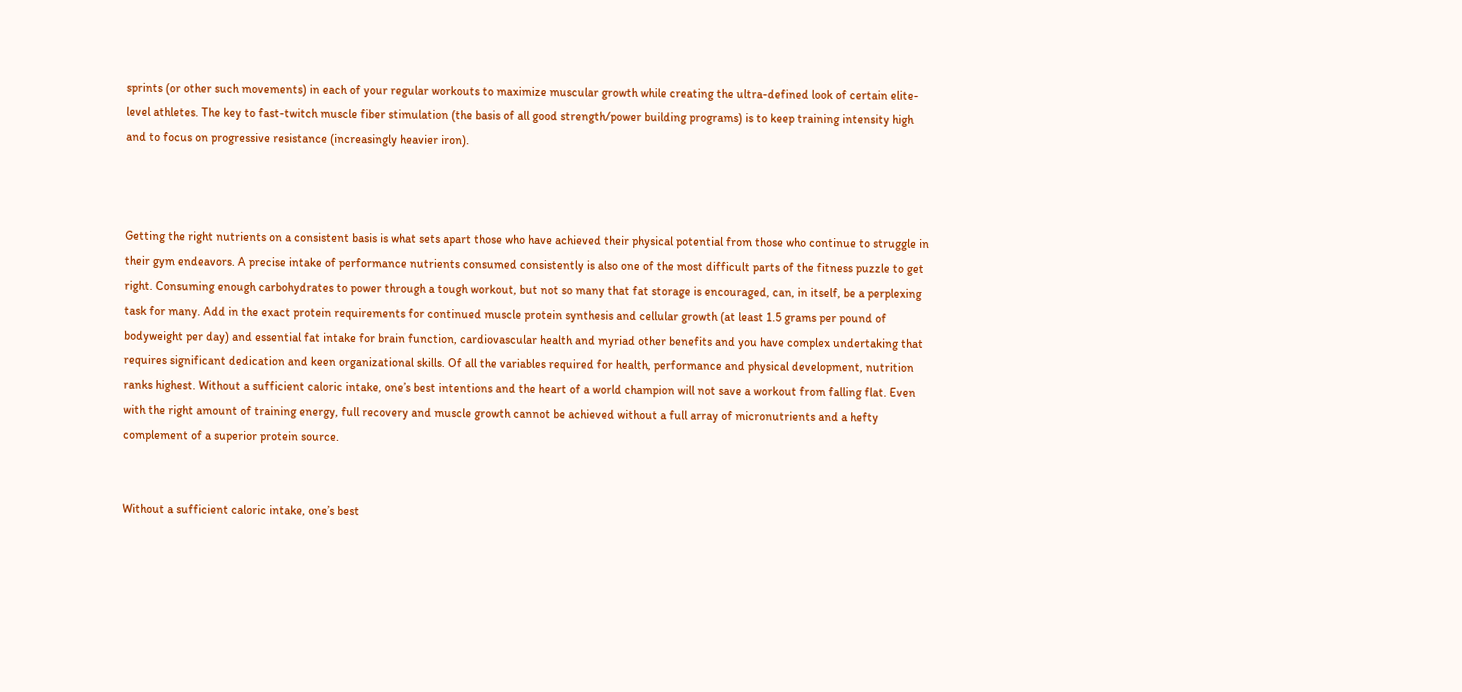sprints (or other such movements) in each of your regular workouts to maximize muscular growth while creating the ultra-defined look of certain elite-level athletes. The key to fast-twitch muscle fiber stimulation (the basis of all good strength/power building programs) is to keep training intensity high and to focus on progressive resistance (increasingly heavier iron).



Getting the right nutrients on a consistent basis is what sets apart those who have achieved their physical potential from those who continue to struggle in their gym endeavors. A precise intake of performance nutrients consumed consistently is also one of the most difficult parts of the fitness puzzle to get right. Consuming enough carbohydrates to power through a tough workout, but not so many that fat storage is encouraged, can, in itself, be a perplexing task for many. Add in the exact protein requirements for continued muscle protein synthesis and cellular growth (at least 1.5 grams per pound of bodyweight per day) and essential fat intake for brain function, cardiovascular health and myriad other benefits and you have complex undertaking that requires significant dedication and keen organizational skills. Of all the variables required for health, performance and physical development, nutrition ranks highest. Without a sufficient caloric intake, one’s best intentions and the heart of a world champion will not save a workout from falling flat. Even with the right amount of training energy, full recovery and muscle growth cannot be achieved without a full array of micronutrients and a hefty complement of a superior protein source.


Without a sufficient caloric intake, one’s best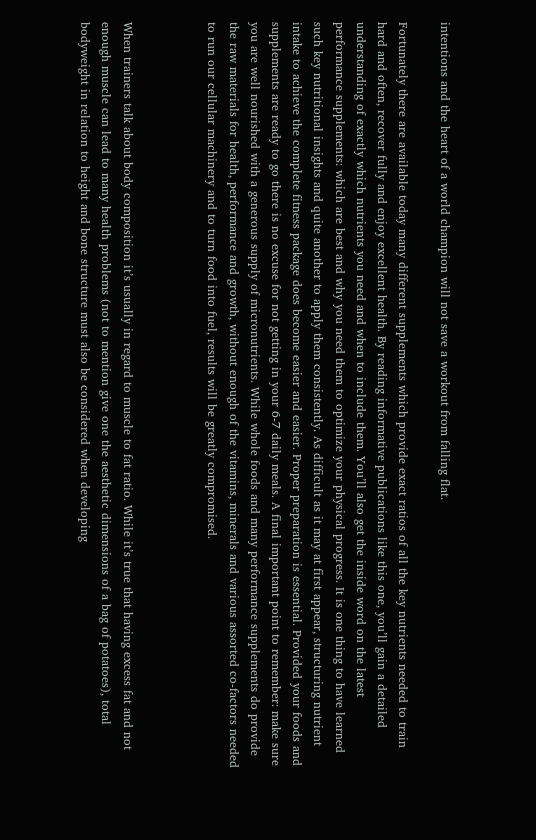intentions and the heart of a world champion will not save a workout from falling flat.

Fortunately there are available today many different supplements which provide exact ratios of all the key nutrients needed to train hard and often, recover fully and enjoy excellent health. By reading informative publications like this one, you’ll gain a detailed understanding of exactly which nutrients you need and when to include them. You’ll also get the inside word on the latest performance supplements: which are best and why you need them to optimize your physical progress. It is one thing to have learned such key nutritional insights and quite another to apply them consistently. As difficult as it may at first appear, structuring nutrient intake to achieve the complete fitness package does become easier and easier. Proper preparation is essential. Provided your foods and supplements are ready to go there is no excuse for not getting in your 6-7 daily meals. A final important point to remember: make sure you are well nourished with a generous supply of micronutrients. While whole foods and many performance supplements do provide the raw materials for health, performance and growth, without enough of the vitamins, minerals and various assorted co-factors needed to run our cellular machinery and to turn food into fuel, results will be greatly compromised.



When trainers talk about body composition it’s usually in regard to muscle to fat ratio. While it’s true that having excess fat and not enough muscle can lead to many health problems (not to mention give one the aesthetic dimensions of a bag of potatoes), total bodyweight in relation to height and bone structure must also be considered when developing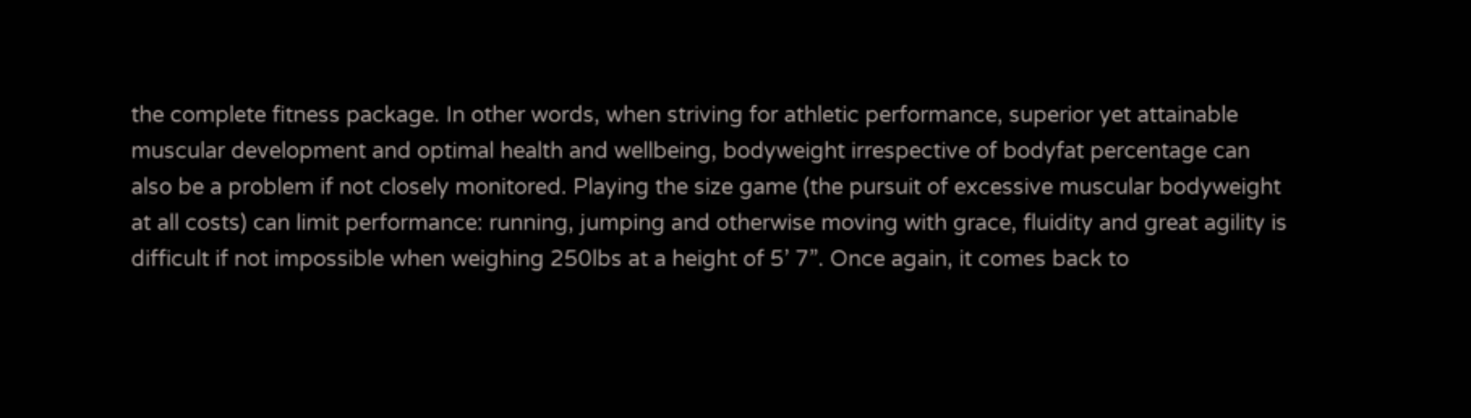the complete fitness package. In other words, when striving for athletic performance, superior yet attainable muscular development and optimal health and wellbeing, bodyweight irrespective of bodyfat percentage can also be a problem if not closely monitored. Playing the size game (the pursuit of excessive muscular bodyweight at all costs) can limit performance: running, jumping and otherwise moving with grace, fluidity and great agility is difficult if not impossible when weighing 250lbs at a height of 5’ 7”. Once again, it comes back to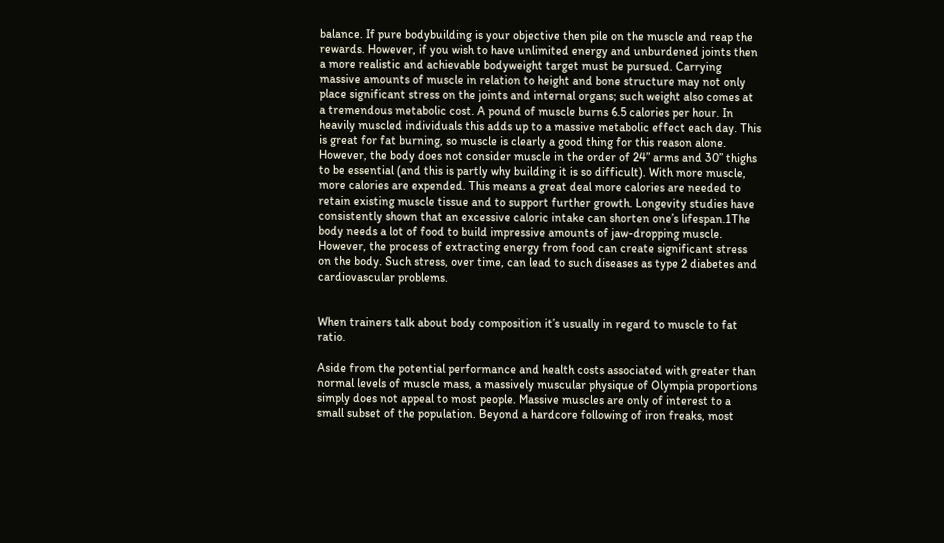balance. If pure bodybuilding is your objective then pile on the muscle and reap the rewards. However, if you wish to have unlimited energy and unburdened joints then a more realistic and achievable bodyweight target must be pursued. Carrying massive amounts of muscle in relation to height and bone structure may not only place significant stress on the joints and internal organs; such weight also comes at a tremendous metabolic cost. A pound of muscle burns 6.5 calories per hour. In heavily muscled individuals this adds up to a massive metabolic effect each day. This is great for fat burning, so muscle is clearly a good thing for this reason alone. However, the body does not consider muscle in the order of 24” arms and 30” thighs to be essential (and this is partly why building it is so difficult). With more muscle, more calories are expended. This means a great deal more calories are needed to retain existing muscle tissue and to support further growth. Longevity studies have consistently shown that an excessive caloric intake can shorten one’s lifespan.1The body needs a lot of food to build impressive amounts of jaw-dropping muscle. However, the process of extracting energy from food can create significant stress on the body. Such stress, over time, can lead to such diseases as type 2 diabetes and cardiovascular problems.


When trainers talk about body composition it’s usually in regard to muscle to fat ratio.

Aside from the potential performance and health costs associated with greater than normal levels of muscle mass, a massively muscular physique of Olympia proportions simply does not appeal to most people. Massive muscles are only of interest to a small subset of the population. Beyond a hardcore following of iron freaks, most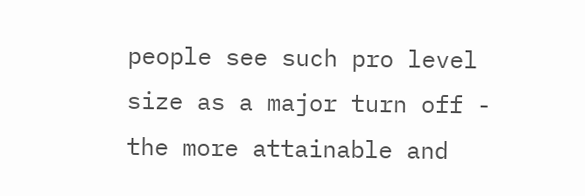people see such pro level size as a major turn off - the more attainable and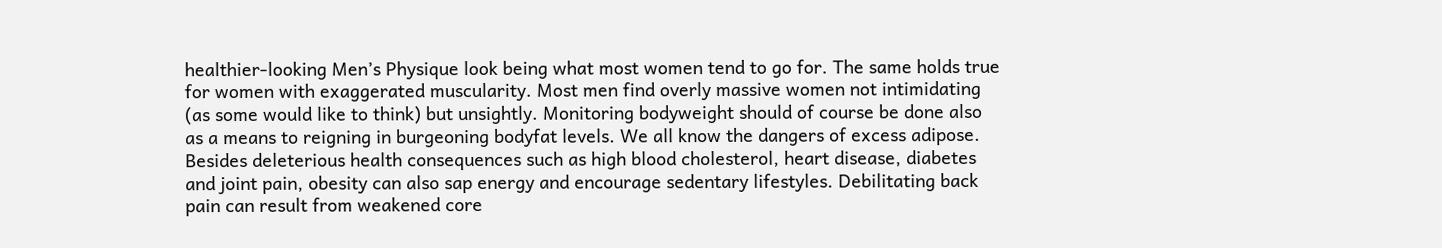healthier-looking Men’s Physique look being what most women tend to go for. The same holds true for women with exaggerated muscularity. Most men find overly massive women not intimidating (as some would like to think) but unsightly. Monitoring bodyweight should of course be done also as a means to reigning in burgeoning bodyfat levels. We all know the dangers of excess adipose. Besides deleterious health consequences such as high blood cholesterol, heart disease, diabetes and joint pain, obesity can also sap energy and encourage sedentary lifestyles. Debilitating back pain can result from weakened core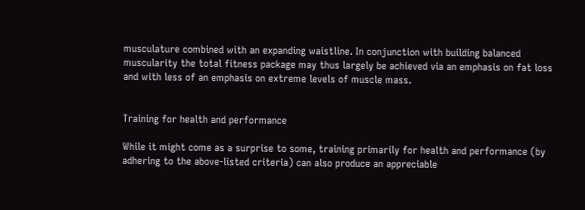musculature combined with an expanding waistline. In conjunction with building balanced muscularity the total fitness package may thus largely be achieved via an emphasis on fat loss and with less of an emphasis on extreme levels of muscle mass.


Training for health and performance

While it might come as a surprise to some, training primarily for health and performance (by adhering to the above-listed criteria) can also produce an appreciable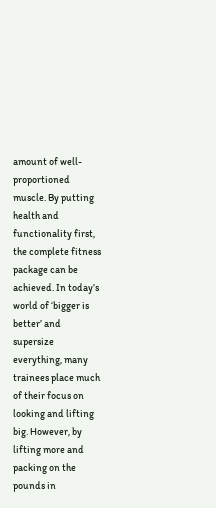amount of well-proportioned muscle. By putting health and functionality first, the complete fitness package can be achieved. In today’s world of ‘bigger is better’ and supersize everything, many trainees place much of their focus on looking and lifting big. However, by lifting more and packing on the pounds in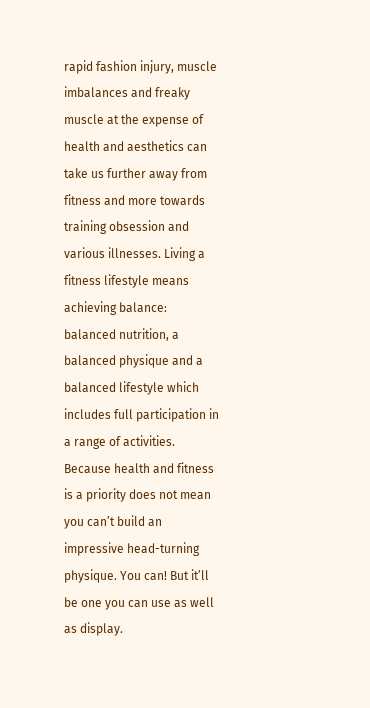rapid fashion injury, muscle imbalances and freaky muscle at the expense of health and aesthetics can take us further away from fitness and more towards training obsession and various illnesses. Living a fitness lifestyle means achieving balance: balanced nutrition, a balanced physique and a balanced lifestyle which includes full participation in a range of activities. Because health and fitness is a priority does not mean you can’t build an impressive head-turning physique. You can! But it’ll be one you can use as well as display.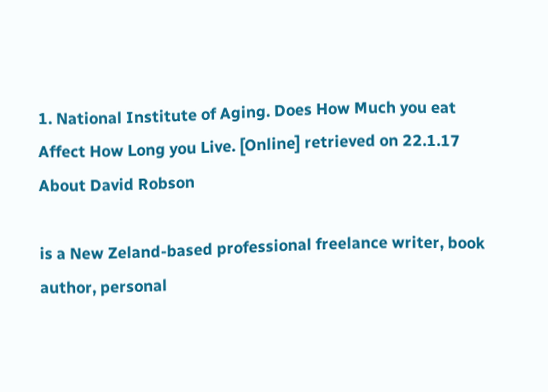1. National Institute of Aging. Does How Much you eat Affect How Long you Live. [Online] retrieved on 22.1.17
About David Robson

is a New Zeland-based professional freelance writer, book author, personal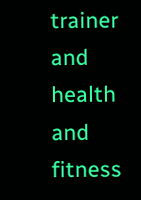trainer and health and fitness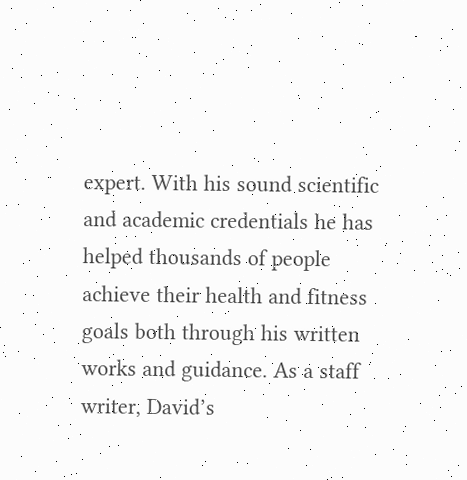expert. With his sound scientific and academic credentials he has helped thousands of people achieve their health and fitness goals both through his written works and guidance. As a staff writer, David’s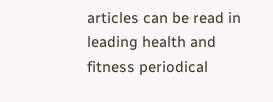articles can be read in leading health and fitness periodical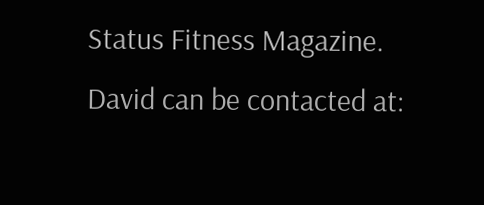Status Fitness Magazine. David can be contacted at: